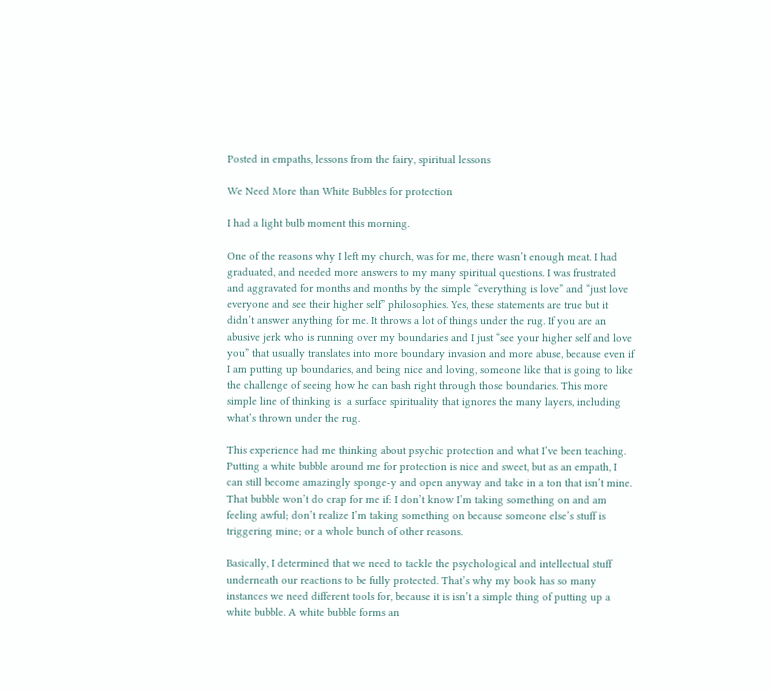Posted in empaths, lessons from the fairy, spiritual lessons

We Need More than White Bubbles for protection

I had a light bulb moment this morning.

One of the reasons why I left my church, was for me, there wasn’t enough meat. I had graduated, and needed more answers to my many spiritual questions. I was frustrated and aggravated for months and months by the simple “everything is love” and “just love everyone and see their higher self” philosophies. Yes, these statements are true but it didn’t answer anything for me. It throws a lot of things under the rug. If you are an abusive jerk who is running over my boundaries and I just “see your higher self and love you” that usually translates into more boundary invasion and more abuse, because even if I am putting up boundaries, and being nice and loving, someone like that is going to like the challenge of seeing how he can bash right through those boundaries. This more simple line of thinking is  a surface spirituality that ignores the many layers, including what’s thrown under the rug.

This experience had me thinking about psychic protection and what I’ve been teaching. Putting a white bubble around me for protection is nice and sweet, but as an empath, I can still become amazingly sponge-y and open anyway and take in a ton that isn’t mine. That bubble won’t do crap for me if: I don’t know I’m taking something on and am feeling awful; don’t realize I’m taking something on because someone else’s stuff is triggering mine; or a whole bunch of other reasons.

Basically, I determined that we need to tackle the psychological and intellectual stuff underneath our reactions to be fully protected. That’s why my book has so many instances we need different tools for, because it is isn’t a simple thing of putting up a white bubble. A white bubble forms an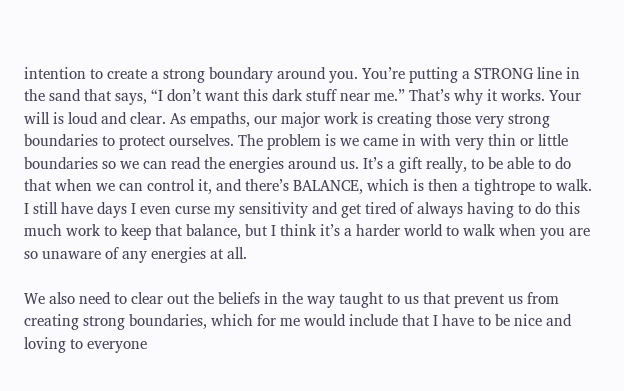intention to create a strong boundary around you. You’re putting a STRONG line in the sand that says, “I don’t want this dark stuff near me.” That’s why it works. Your will is loud and clear. As empaths, our major work is creating those very strong boundaries to protect ourselves. The problem is we came in with very thin or little boundaries so we can read the energies around us. It’s a gift really, to be able to do that when we can control it, and there’s BALANCE, which is then a tightrope to walk. I still have days I even curse my sensitivity and get tired of always having to do this much work to keep that balance, but I think it’s a harder world to walk when you are so unaware of any energies at all.

We also need to clear out the beliefs in the way taught to us that prevent us from creating strong boundaries, which for me would include that I have to be nice and loving to everyone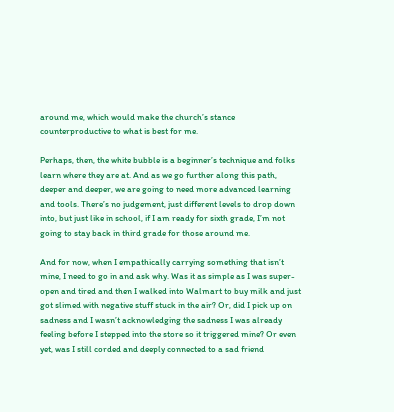around me, which would make the church’s stance counterproductive to what is best for me.

Perhaps, then, the white bubble is a beginner’s technique and folks learn where they are at. And as we go further along this path, deeper and deeper, we are going to need more advanced learning and tools. There’s no judgement, just different levels to drop down into, but just like in school, if I am ready for sixth grade, I’m not going to stay back in third grade for those around me.

And for now, when I empathically carrying something that isn’t mine, I need to go in and ask why. Was it as simple as I was super-open and tired and then I walked into Walmart to buy milk and just got slimed with negative stuff stuck in the air? Or, did I pick up on sadness and I wasn’t acknowledging the sadness I was already feeling before I stepped into the store so it triggered mine? Or even yet, was I still corded and deeply connected to a sad friend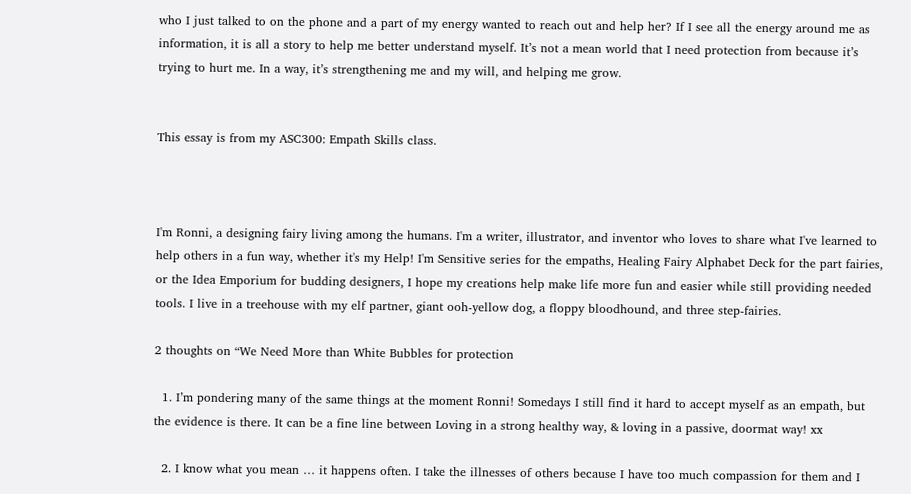who I just talked to on the phone and a part of my energy wanted to reach out and help her? If I see all the energy around me as information, it is all a story to help me better understand myself. It’s not a mean world that I need protection from because it’s trying to hurt me. In a way, it’s strengthening me and my will, and helping me grow.


This essay is from my ASC300: Empath Skills class.



I'm Ronni, a designing fairy living among the humans. I'm a writer, illustrator, and inventor who loves to share what I've learned to help others in a fun way, whether it's my Help! I'm Sensitive series for the empaths, Healing Fairy Alphabet Deck for the part fairies, or the Idea Emporium for budding designers, I hope my creations help make life more fun and easier while still providing needed tools. I live in a treehouse with my elf partner, giant ooh-yellow dog, a floppy bloodhound, and three step-fairies.

2 thoughts on “We Need More than White Bubbles for protection

  1. I’m pondering many of the same things at the moment Ronni! Somedays I still find it hard to accept myself as an empath, but the evidence is there. It can be a fine line between Loving in a strong healthy way, & loving in a passive, doormat way! xx

  2. I know what you mean … it happens often. I take the illnesses of others because I have too much compassion for them and I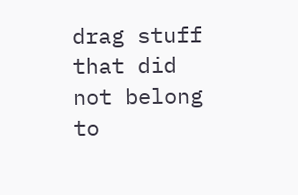drag stuff that did not belong to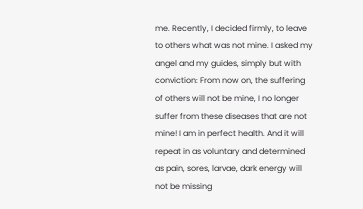me. Recently, I decided firmly, to leave to others what was not mine. I asked my angel and my guides, simply but with conviction: From now on, the suffering of others will not be mine, I no longer suffer from these diseases that are not mine! I am in perfect health. And it will repeat in as voluntary and determined as pain, sores, larvae, dark energy will not be missing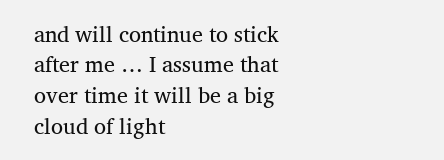and will continue to stick after me … I assume that over time it will be a big cloud of light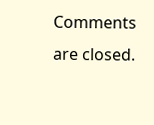Comments are closed.